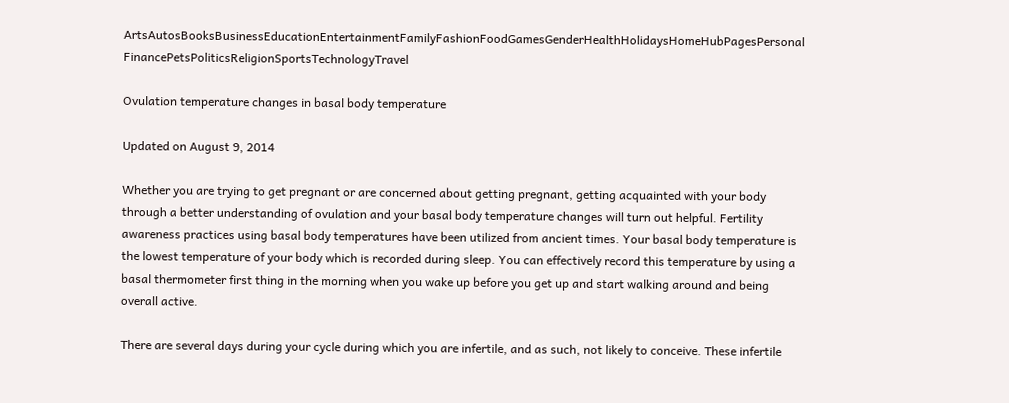ArtsAutosBooksBusinessEducationEntertainmentFamilyFashionFoodGamesGenderHealthHolidaysHomeHubPagesPersonal FinancePetsPoliticsReligionSportsTechnologyTravel

Ovulation temperature changes in basal body temperature

Updated on August 9, 2014

Whether you are trying to get pregnant or are concerned about getting pregnant, getting acquainted with your body through a better understanding of ovulation and your basal body temperature changes will turn out helpful. Fertility awareness practices using basal body temperatures have been utilized from ancient times. Your basal body temperature is the lowest temperature of your body which is recorded during sleep. You can effectively record this temperature by using a basal thermometer first thing in the morning when you wake up before you get up and start walking around and being overall active.

There are several days during your cycle during which you are infertile, and as such, not likely to conceive. These infertile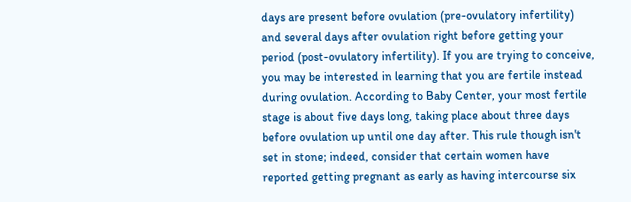days are present before ovulation (pre-ovulatory infertility) and several days after ovulation right before getting your period (post-ovulatory infertility). If you are trying to conceive, you may be interested in learning that you are fertile instead during ovulation. According to Baby Center, your most fertile stage is about five days long, taking place about three days before ovulation up until one day after. This rule though isn't set in stone; indeed, consider that certain women have reported getting pregnant as early as having intercourse six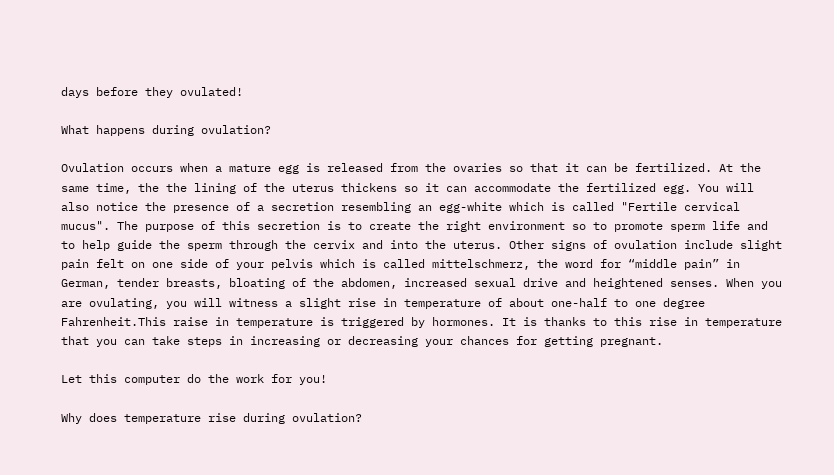days before they ovulated!

What happens during ovulation?

Ovulation occurs when a mature egg is released from the ovaries so that it can be fertilized. At the same time, the the lining of the uterus thickens so it can accommodate the fertilized egg. You will also notice the presence of a secretion resembling an egg-white which is called "Fertile cervical mucus". The purpose of this secretion is to create the right environment so to promote sperm life and to help guide the sperm through the cervix and into the uterus. Other signs of ovulation include slight pain felt on one side of your pelvis which is called mittelschmerz, the word for “middle pain” in German, tender breasts, bloating of the abdomen, increased sexual drive and heightened senses. When you are ovulating, you will witness a slight rise in temperature of about one-half to one degree Fahrenheit.This raise in temperature is triggered by hormones. It is thanks to this rise in temperature that you can take steps in increasing or decreasing your chances for getting pregnant.

Let this computer do the work for you!

Why does temperature rise during ovulation?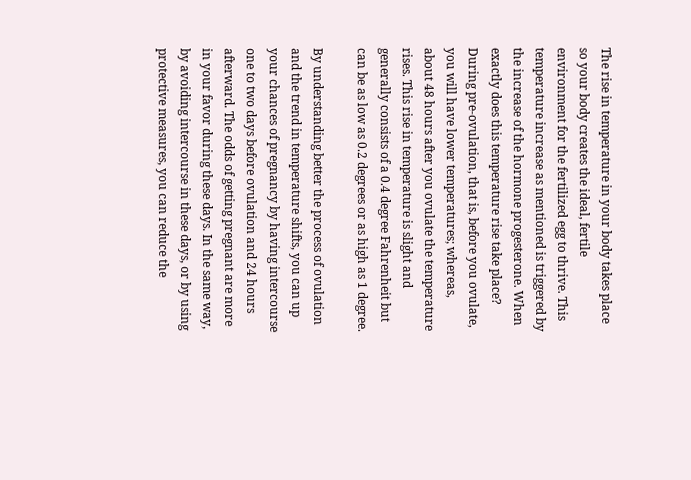The rise in temperature in your body takes place so your body creates the ideal, fertile environment for the fertilized egg to thrive. This temperature increase as mentioned is triggered by the increase of the hormone progesterone. When exactly does this temperature rise take place? During pre-ovulation, that is, before you ovulate, you will have lower temperatures; whereas, about 48 hours after you ovulate the temperature rises. This rise in temperature is slight and generally consists of a 0.4 degree Fahrenheit but can be as low as 0.2 degrees or as high as 1 degree.

By understanding better the process of ovulation and the trend in temperature shifts, you can up your chances of pregnancy by having intercourse one to two days before ovulation and 24 hours afterward. The odds of getting pregnant are more in your favor during these days. In the same way, by avoiding intercourse in these days, or by using protective measures, you can reduce the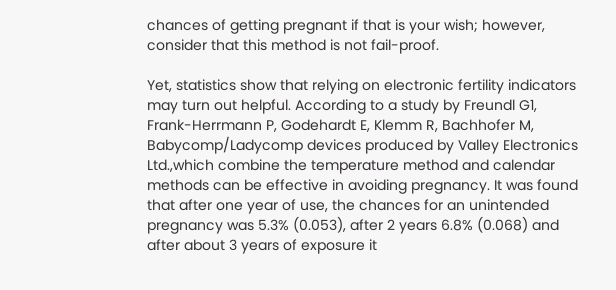chances of getting pregnant if that is your wish; however, consider that this method is not fail-proof.

Yet, statistics show that relying on electronic fertility indicators may turn out helpful. According to a study by Freundl G1, Frank-Herrmann P, Godehardt E, Klemm R, Bachhofer M, Babycomp/Ladycomp devices produced by Valley Electronics Ltd.,which combine the temperature method and calendar methods can be effective in avoiding pregnancy. It was found that after one year of use, the chances for an unintended pregnancy was 5.3% (0.053), after 2 years 6.8% (0.068) and after about 3 years of exposure it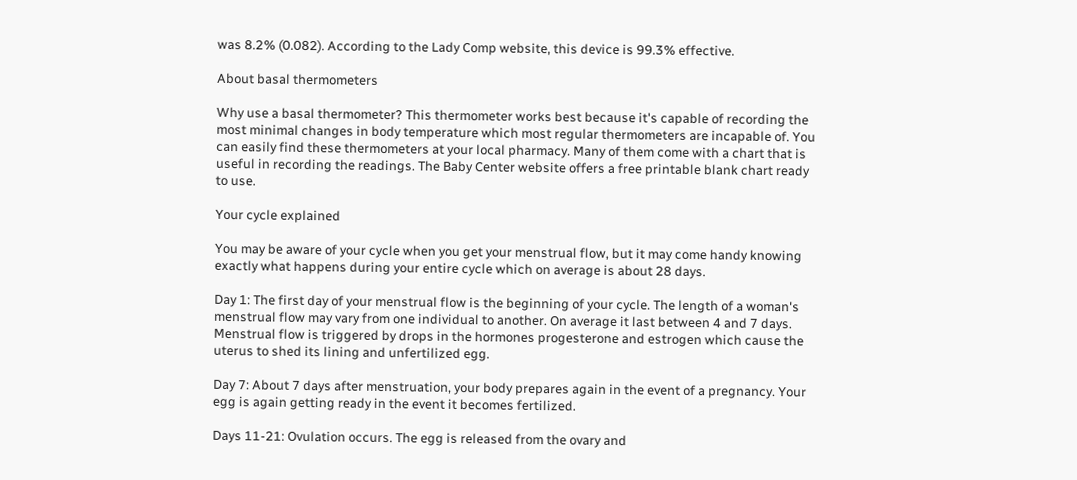was 8.2% (0.082). According to the Lady Comp website, this device is 99.3% effective.

About basal thermometers

Why use a basal thermometer? This thermometer works best because it's capable of recording the most minimal changes in body temperature which most regular thermometers are incapable of. You can easily find these thermometers at your local pharmacy. Many of them come with a chart that is useful in recording the readings. The Baby Center website offers a free printable blank chart ready to use.

Your cycle explained

You may be aware of your cycle when you get your menstrual flow, but it may come handy knowing exactly what happens during your entire cycle which on average is about 28 days.

Day 1: The first day of your menstrual flow is the beginning of your cycle. The length of a woman's menstrual flow may vary from one individual to another. On average it last between 4 and 7 days. Menstrual flow is triggered by drops in the hormones progesterone and estrogen which cause the uterus to shed its lining and unfertilized egg.

Day 7: About 7 days after menstruation, your body prepares again in the event of a pregnancy. Your egg is again getting ready in the event it becomes fertilized.

Days 11-21: Ovulation occurs. The egg is released from the ovary and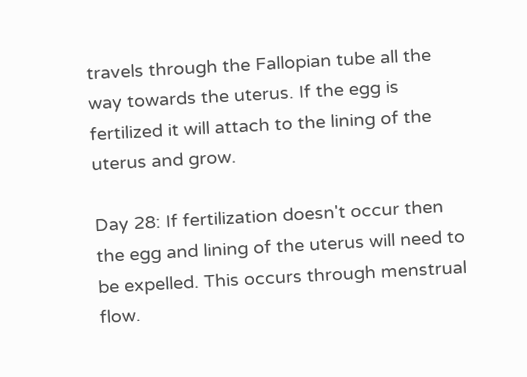travels through the Fallopian tube all the way towards the uterus. If the egg is fertilized it will attach to the lining of the uterus and grow.

Day 28: If fertilization doesn't occur then the egg and lining of the uterus will need to be expelled. This occurs through menstrual flow.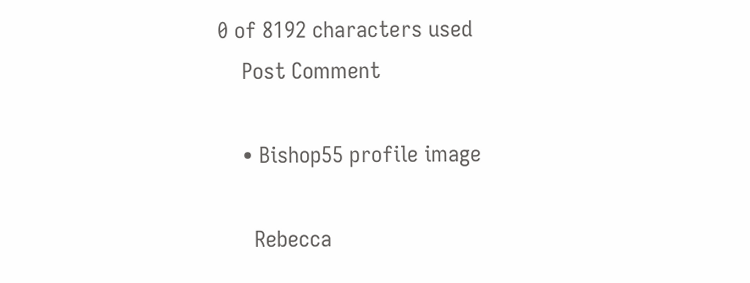0 of 8192 characters used
    Post Comment

    • Bishop55 profile image

      Rebecca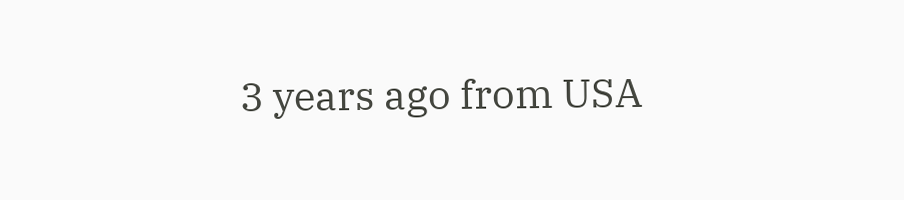3 years ago from USA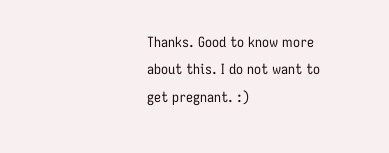Thanks. Good to know more about this. I do not want to get pregnant. :)